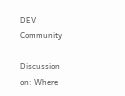DEV Community

Discussion on: Where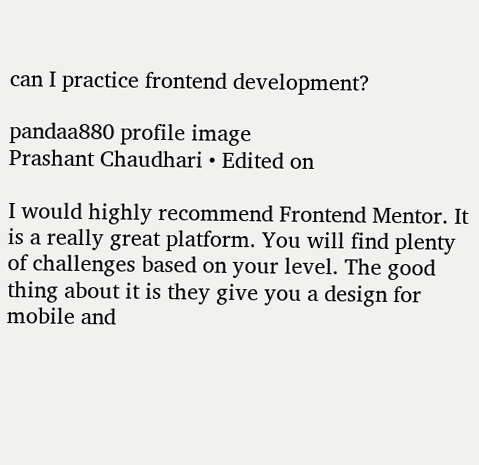can I practice frontend development?

pandaa880 profile image
Prashant Chaudhari • Edited on

I would highly recommend Frontend Mentor. It is a really great platform. You will find plenty of challenges based on your level. The good thing about it is they give you a design for mobile and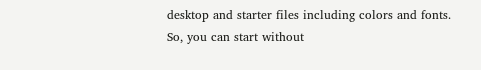desktop and starter files including colors and fonts. So, you can start without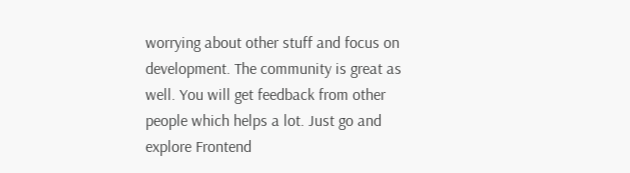worrying about other stuff and focus on development. The community is great as well. You will get feedback from other people which helps a lot. Just go and explore Frontend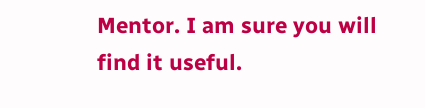Mentor. I am sure you will find it useful.